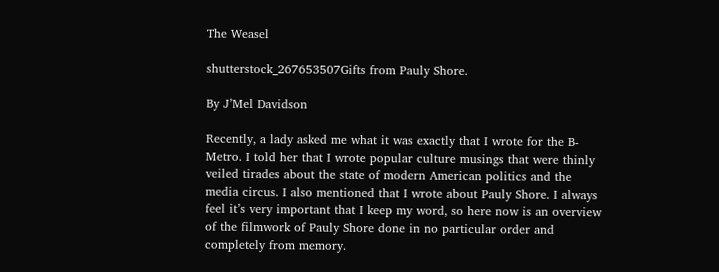The Weasel

shutterstock_267653507Gifts from Pauly Shore.

By J’Mel Davidson

Recently, a lady asked me what it was exactly that I wrote for the B-Metro. I told her that I wrote popular culture musings that were thinly veiled tirades about the state of modern American politics and the media circus. I also mentioned that I wrote about Pauly Shore. I always feel it’s very important that I keep my word, so here now is an overview of the filmwork of Pauly Shore done in no particular order and completely from memory.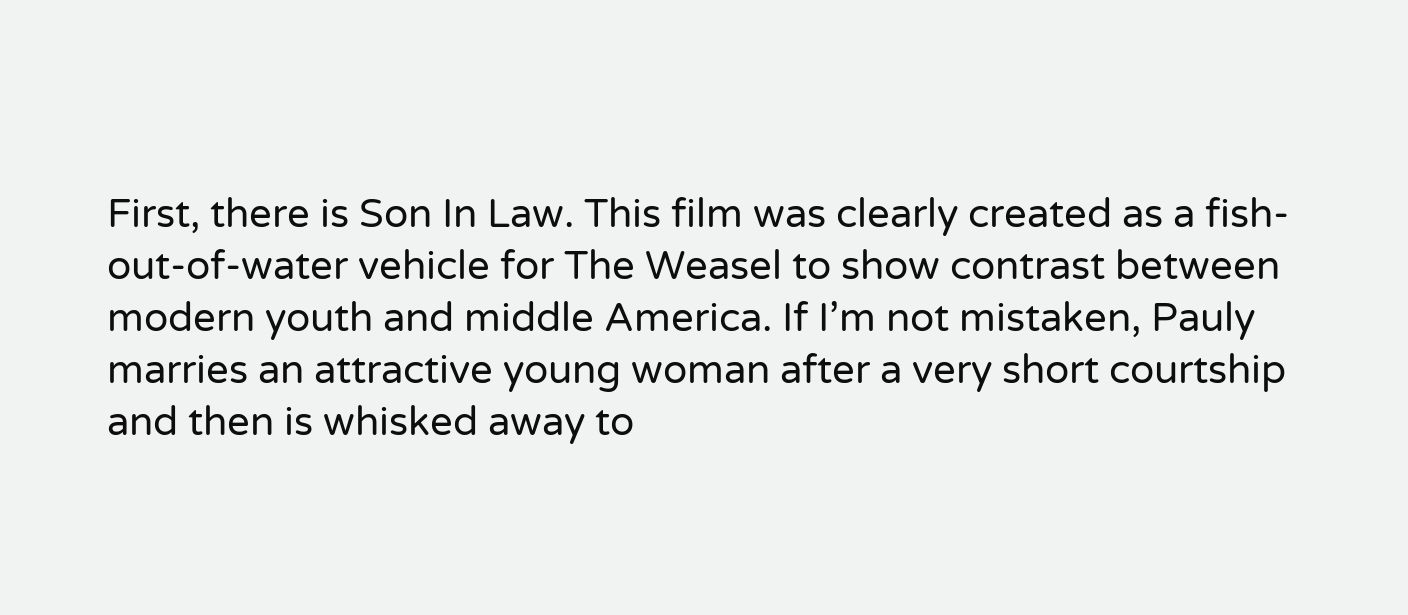First, there is Son In Law. This film was clearly created as a fish-out-of-water vehicle for The Weasel to show contrast between modern youth and middle America. If I’m not mistaken, Pauly marries an attractive young woman after a very short courtship and then is whisked away to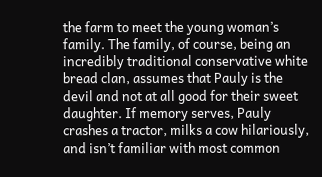the farm to meet the young woman’s family. The family, of course, being an incredibly traditional conservative white bread clan, assumes that Pauly is the devil and not at all good for their sweet daughter. If memory serves, Pauly crashes a tractor, milks a cow hilariously, and isn’t familiar with most common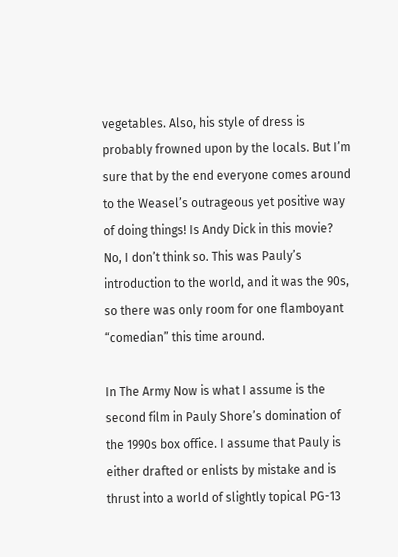vegetables. Also, his style of dress is probably frowned upon by the locals. But I’m sure that by the end everyone comes around to the Weasel’s outrageous yet positive way of doing things! Is Andy Dick in this movie? No, I don’t think so. This was Pauly’s introduction to the world, and it was the 90s, so there was only room for one flamboyant “comedian” this time around.

In The Army Now is what I assume is the second film in Pauly Shore’s domination of the 1990s box office. I assume that Pauly is either drafted or enlists by mistake and is thrust into a world of slightly topical PG-13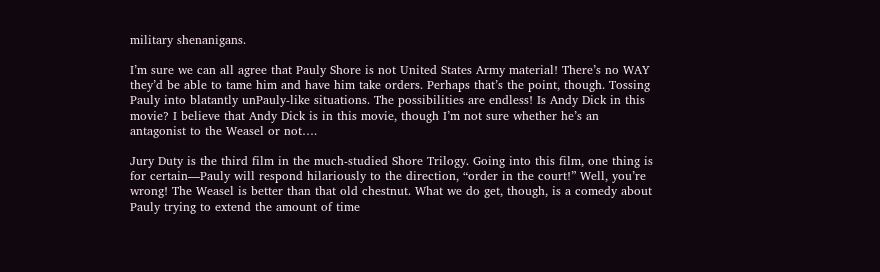military shenanigans.

I’m sure we can all agree that Pauly Shore is not United States Army material! There’s no WAY they’d be able to tame him and have him take orders. Perhaps that’s the point, though. Tossing Pauly into blatantly unPauly-like situations. The possibilities are endless! Is Andy Dick in this movie? I believe that Andy Dick is in this movie, though I’m not sure whether he’s an antagonist to the Weasel or not….

Jury Duty is the third film in the much-studied Shore Trilogy. Going into this film, one thing is for certain—Pauly will respond hilariously to the direction, “order in the court!” Well, you’re wrong! The Weasel is better than that old chestnut. What we do get, though, is a comedy about Pauly trying to extend the amount of time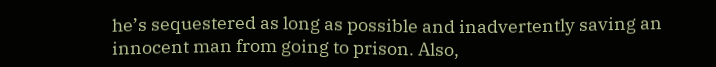he’s sequestered as long as possible and inadvertently saving an innocent man from going to prison. Also,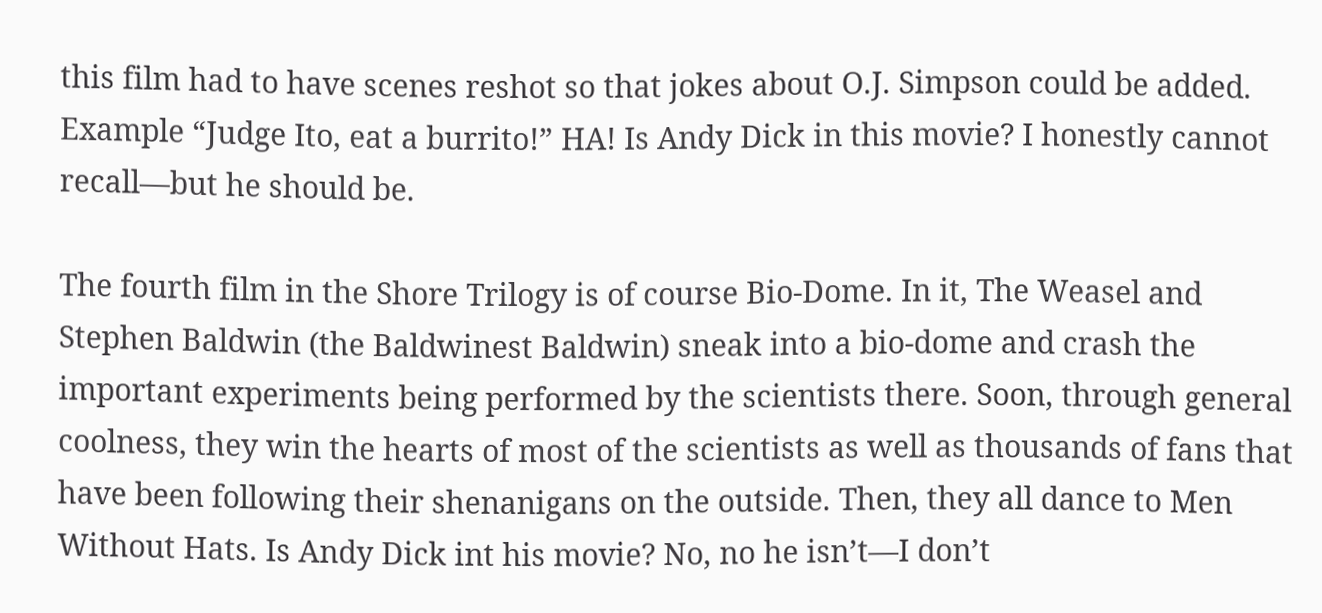this film had to have scenes reshot so that jokes about O.J. Simpson could be added. Example “Judge Ito, eat a burrito!” HA! Is Andy Dick in this movie? I honestly cannot recall—but he should be.

The fourth film in the Shore Trilogy is of course Bio-Dome. In it, The Weasel and Stephen Baldwin (the Baldwinest Baldwin) sneak into a bio-dome and crash the important experiments being performed by the scientists there. Soon, through general coolness, they win the hearts of most of the scientists as well as thousands of fans that have been following their shenanigans on the outside. Then, they all dance to Men Without Hats. Is Andy Dick int his movie? No, no he isn’t—I don’t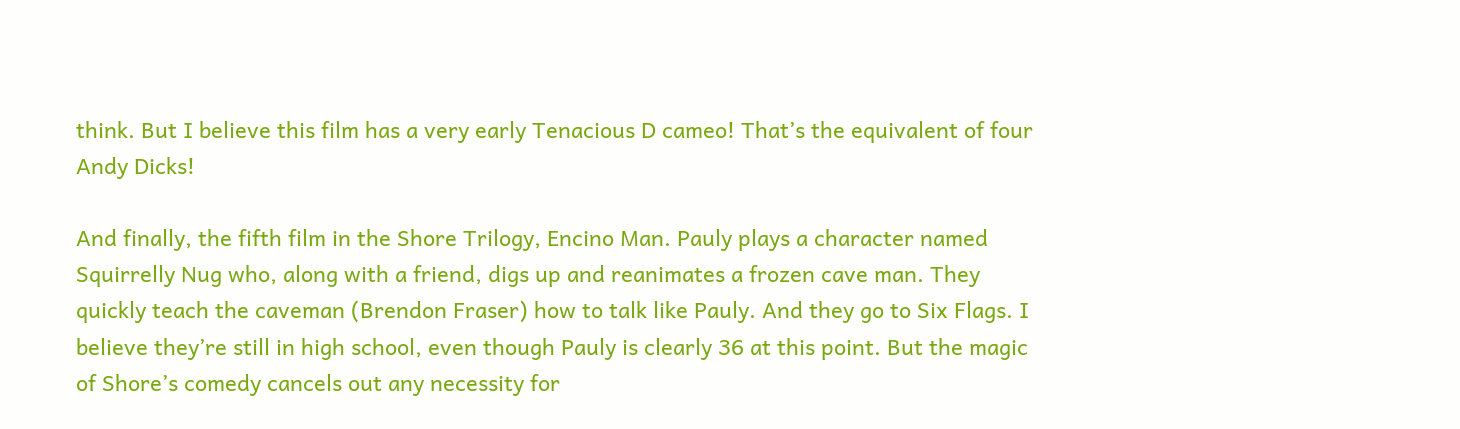think. But I believe this film has a very early Tenacious D cameo! That’s the equivalent of four Andy Dicks!

And finally, the fifth film in the Shore Trilogy, Encino Man. Pauly plays a character named Squirrelly Nug who, along with a friend, digs up and reanimates a frozen cave man. They quickly teach the caveman (Brendon Fraser) how to talk like Pauly. And they go to Six Flags. I believe they’re still in high school, even though Pauly is clearly 36 at this point. But the magic of Shore’s comedy cancels out any necessity for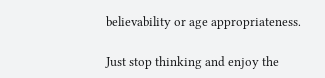believability or age appropriateness.

Just stop thinking and enjoy the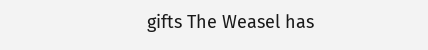gifts The Weasel has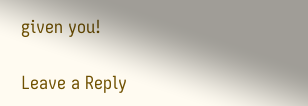given you!

Leave a Reply